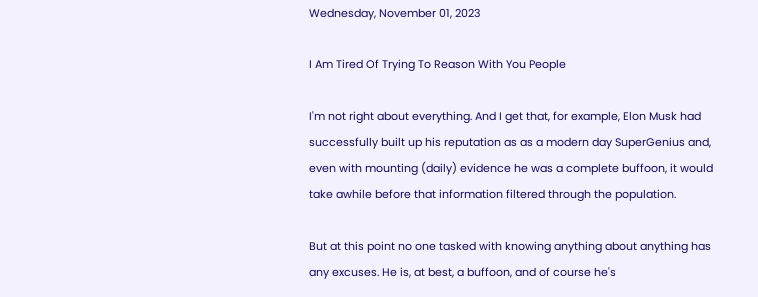Wednesday, November 01, 2023

I Am Tired Of Trying To Reason With You People

I'm not right about everything. And I get that, for example, Elon Musk had successfully built up his reputation as as a modern day SuperGenius and, even with mounting (daily) evidence he was a complete buffoon, it would take awhile before that information filtered through the population.

But at this point no one tasked with knowing anything about anything has any excuses. He is, at best, a buffoon, and of course he's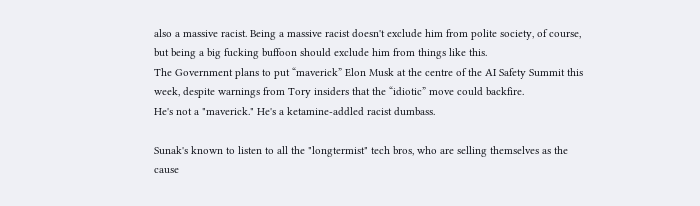also a massive racist. Being a massive racist doesn't exclude him from polite society, of course, but being a big fucking buffoon should exclude him from things like this.
The Government plans to put “maverick” Elon Musk at the centre of the AI Safety Summit this week, despite warnings from Tory insiders that the “idiotic” move could backfire.
He's not a "maverick." He's a ketamine-addled racist dumbass.

Sunak's known to listen to all the "longtermist" tech bros, who are selling themselves as the cause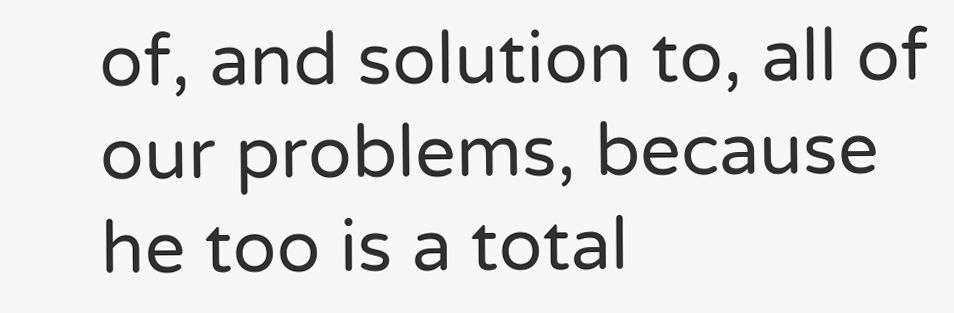of, and solution to, all of our problems, because he too is a total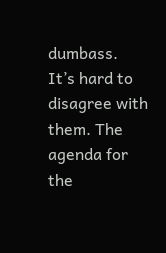dumbass.
It’s hard to disagree with them. The agenda for the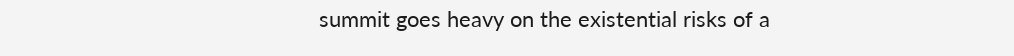summit goes heavy on the existential risks of a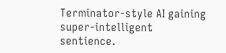Terminator-style AI gaining super-intelligent sentience.